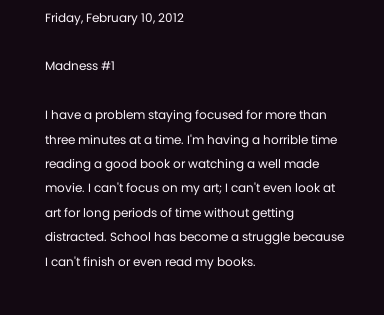Friday, February 10, 2012

Madness #1

I have a problem staying focused for more than three minutes at a time. I'm having a horrible time reading a good book or watching a well made movie. I can't focus on my art; I can't even look at art for long periods of time without getting distracted. School has become a struggle because I can't finish or even read my books.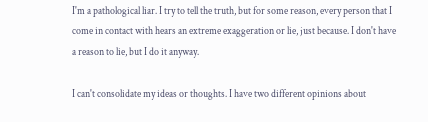I'm a pathological liar. I try to tell the truth, but for some reason, every person that I come in contact with hears an extreme exaggeration or lie, just because. I don't have a reason to lie, but I do it anyway.

I can't consolidate my ideas or thoughts. I have two different opinions about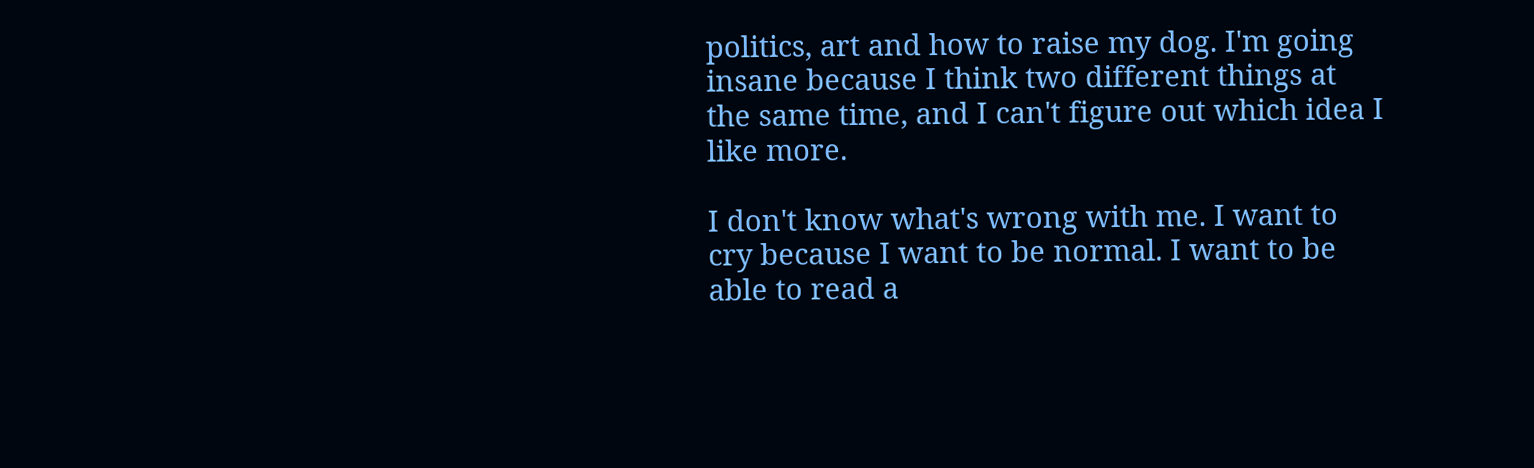politics, art and how to raise my dog. I'm going insane because I think two different things at the same time, and I can't figure out which idea I like more.

I don't know what's wrong with me. I want to cry because I want to be normal. I want to be able to read a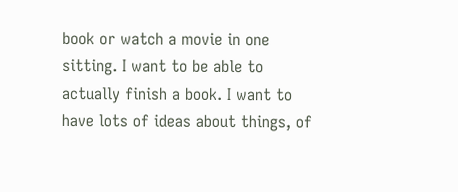book or watch a movie in one sitting. I want to be able to actually finish a book. I want to have lots of ideas about things, of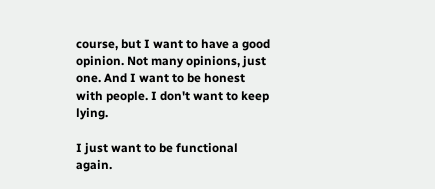course, but I want to have a good opinion. Not many opinions, just one. And I want to be honest with people. I don't want to keep lying.

I just want to be functional again.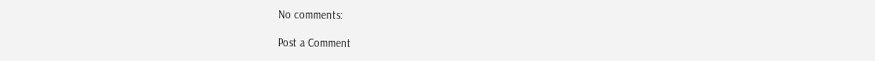No comments:

Post a Comment